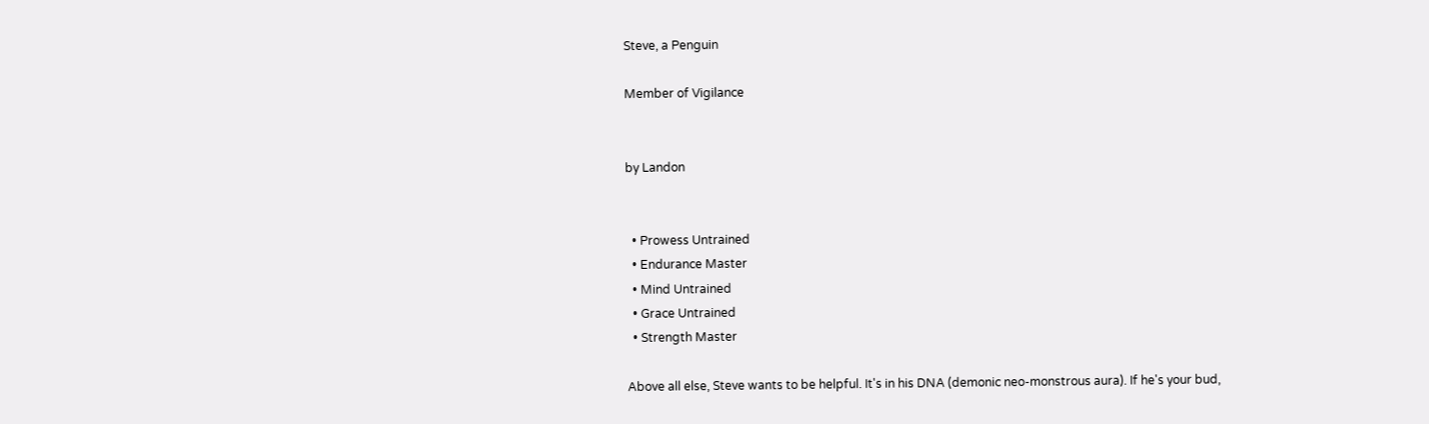Steve, a Penguin

Member of Vigilance


by Landon


  • Prowess Untrained
  • Endurance Master
  • Mind Untrained
  • Grace Untrained
  • Strength Master

Above all else, Steve wants to be helpful. It's in his DNA (demonic neo-monstrous aura). If he's your bud,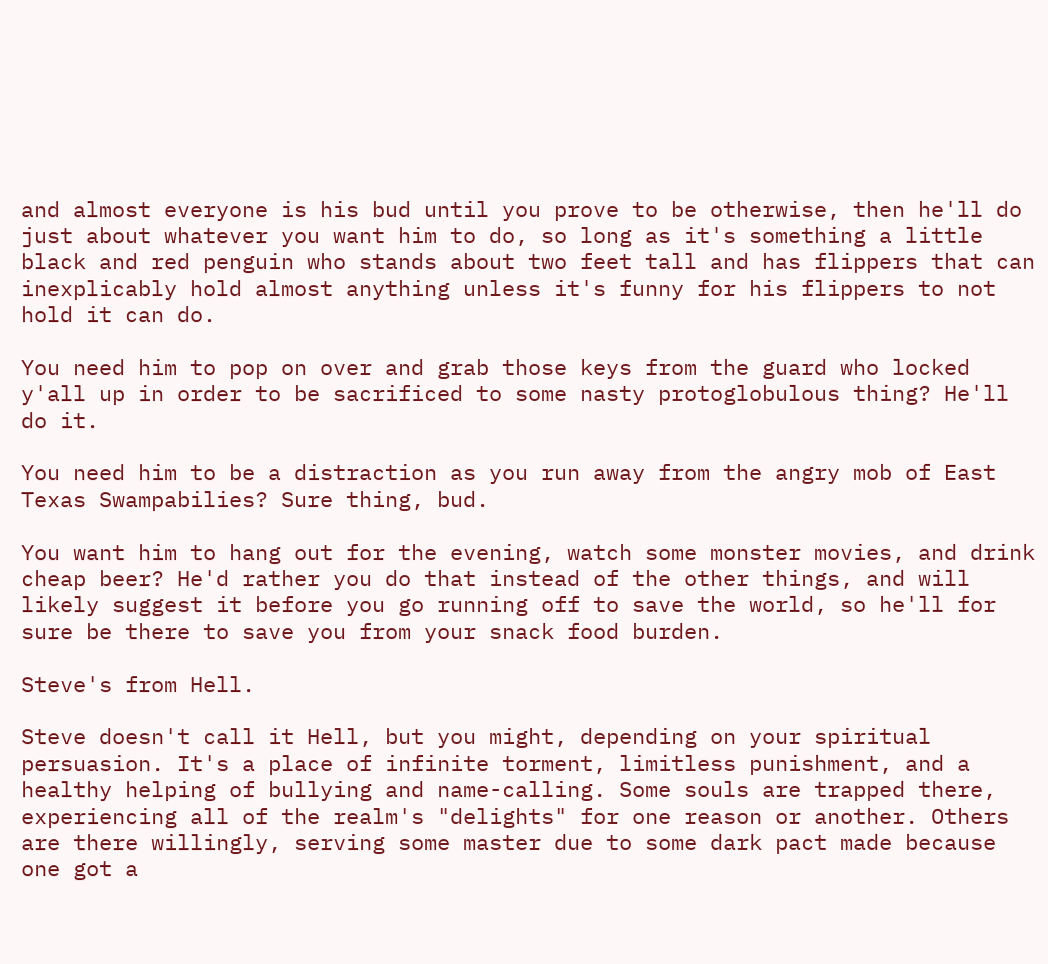and almost everyone is his bud until you prove to be otherwise, then he'll do just about whatever you want him to do, so long as it's something a little black and red penguin who stands about two feet tall and has flippers that can inexplicably hold almost anything unless it's funny for his flippers to not hold it can do.

You need him to pop on over and grab those keys from the guard who locked y'all up in order to be sacrificed to some nasty protoglobulous thing? He'll do it.

You need him to be a distraction as you run away from the angry mob of East Texas Swampabilies? Sure thing, bud.

You want him to hang out for the evening, watch some monster movies, and drink cheap beer? He'd rather you do that instead of the other things, and will likely suggest it before you go running off to save the world, so he'll for sure be there to save you from your snack food burden.

Steve's from Hell.

Steve doesn't call it Hell, but you might, depending on your spiritual persuasion. It's a place of infinite torment, limitless punishment, and a healthy helping of bullying and name-calling. Some souls are trapped there, experiencing all of the realm's "delights" for one reason or another. Others are there willingly, serving some master due to some dark pact made because one got a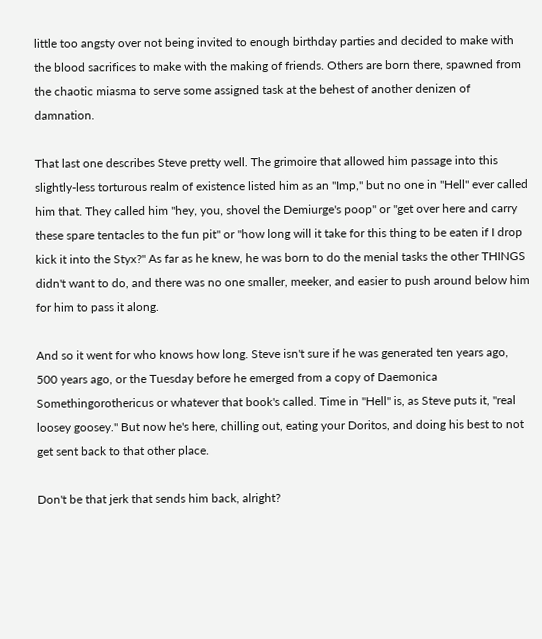little too angsty over not being invited to enough birthday parties and decided to make with the blood sacrifices to make with the making of friends. Others are born there, spawned from the chaotic miasma to serve some assigned task at the behest of another denizen of damnation.

That last one describes Steve pretty well. The grimoire that allowed him passage into this slightly-less torturous realm of existence listed him as an "Imp," but no one in "Hell" ever called him that. They called him "hey, you, shovel the Demiurge's poop" or "get over here and carry these spare tentacles to the fun pit" or "how long will it take for this thing to be eaten if I drop kick it into the Styx?" As far as he knew, he was born to do the menial tasks the other THINGS didn't want to do, and there was no one smaller, meeker, and easier to push around below him for him to pass it along.

And so it went for who knows how long. Steve isn't sure if he was generated ten years ago, 500 years ago, or the Tuesday before he emerged from a copy of Daemonica Somethingorothericus or whatever that book's called. Time in "Hell" is, as Steve puts it, "real loosey goosey." But now he's here, chilling out, eating your Doritos, and doing his best to not get sent back to that other place.

Don't be that jerk that sends him back, alright?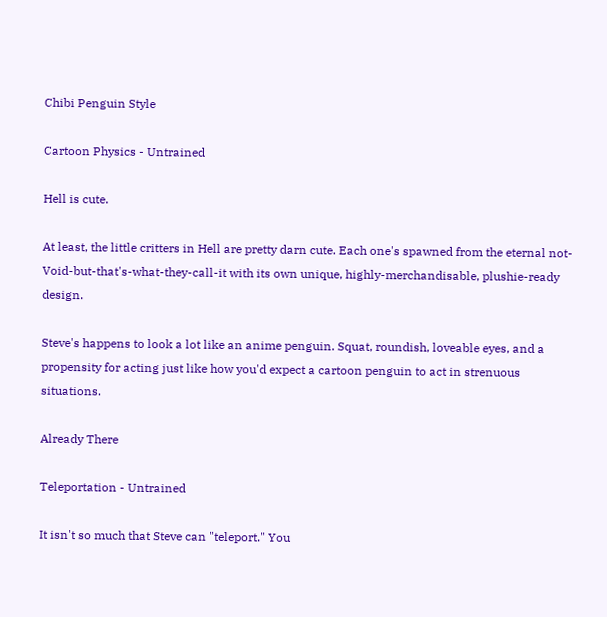Chibi Penguin Style

Cartoon Physics - Untrained

Hell is cute.

At least, the little critters in Hell are pretty darn cute. Each one's spawned from the eternal not-Void-but-that's-what-they-call-it with its own unique, highly-merchandisable, plushie-ready design.

Steve's happens to look a lot like an anime penguin. Squat, roundish, loveable eyes, and a propensity for acting just like how you'd expect a cartoon penguin to act in strenuous situations.

Already There

Teleportation - Untrained

It isn't so much that Steve can "teleport." You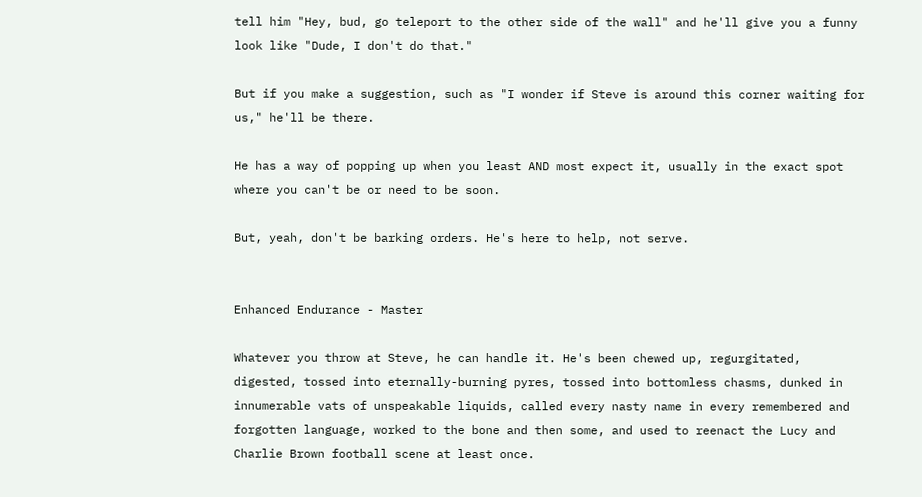tell him "Hey, bud, go teleport to the other side of the wall" and he'll give you a funny look like "Dude, I don't do that."

But if you make a suggestion, such as "I wonder if Steve is around this corner waiting for us," he'll be there.

He has a way of popping up when you least AND most expect it, usually in the exact spot where you can't be or need to be soon.

But, yeah, don't be barking orders. He's here to help, not serve.


Enhanced Endurance - Master

Whatever you throw at Steve, he can handle it. He's been chewed up, regurgitated, digested, tossed into eternally-burning pyres, tossed into bottomless chasms, dunked in innumerable vats of unspeakable liquids, called every nasty name in every remembered and forgotten language, worked to the bone and then some, and used to reenact the Lucy and Charlie Brown football scene at least once.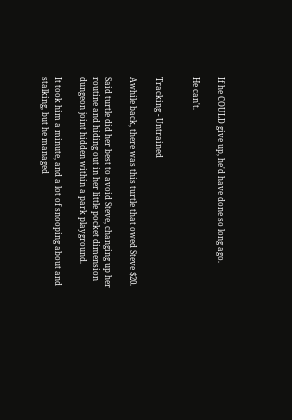If he COULD give up, he'd have done so long ago.

He can't.


Tracking - Untrained

Awhile back, there was this turtle that owed Steve $20.

Said turtle did her best to avoid Steve, changing up her routine and hiding out in her little pocket dimension dungeon joint hidden within a park playground.

It took him a minute, and a lot of snooping about and stalking, but he managed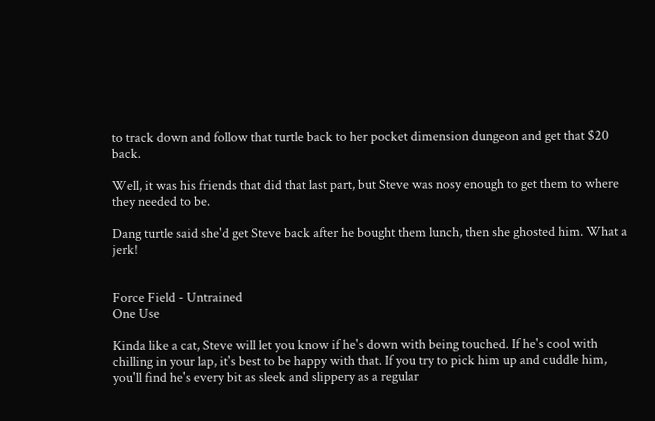to track down and follow that turtle back to her pocket dimension dungeon and get that $20 back.

Well, it was his friends that did that last part, but Steve was nosy enough to get them to where they needed to be.

Dang turtle said she'd get Steve back after he bought them lunch, then she ghosted him. What a jerk!


Force Field - Untrained
One Use

Kinda like a cat, Steve will let you know if he's down with being touched. If he's cool with chilling in your lap, it's best to be happy with that. If you try to pick him up and cuddle him, you'll find he's every bit as sleek and slippery as a regular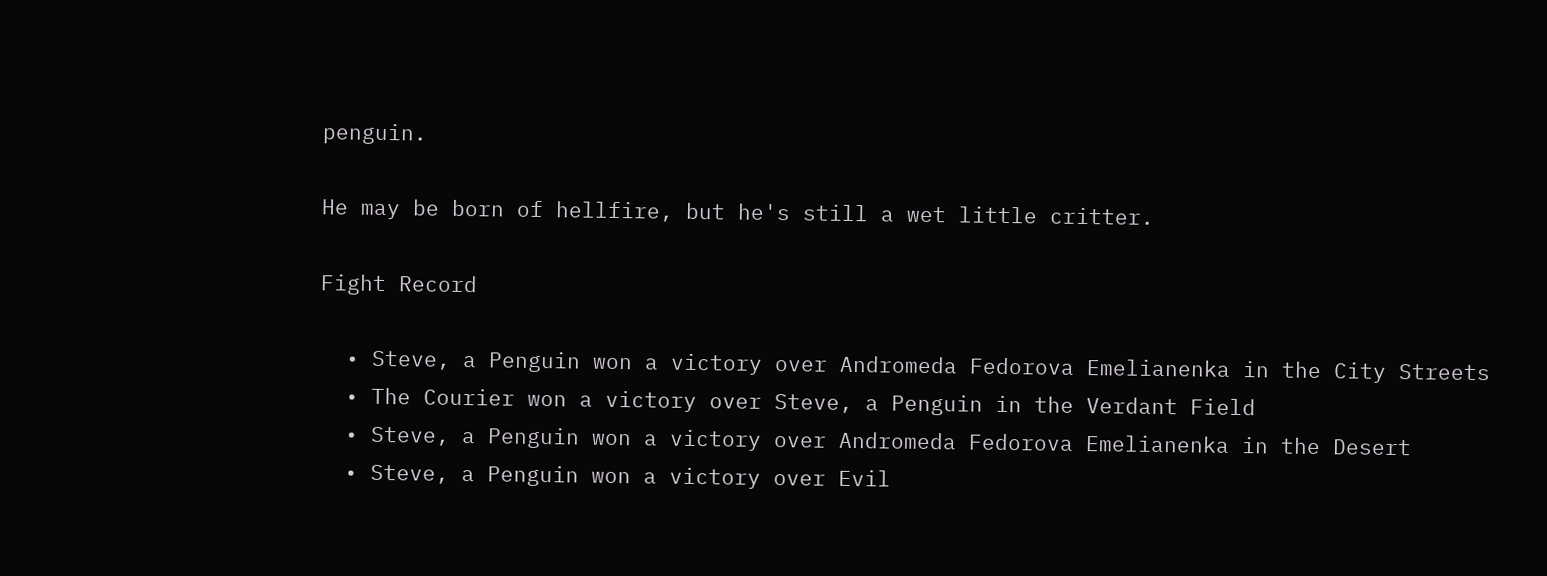penguin.

He may be born of hellfire, but he's still a wet little critter.

Fight Record

  • Steve, a Penguin won a victory over Andromeda Fedorova Emelianenka in the City Streets
  • The Courier won a victory over Steve, a Penguin in the Verdant Field
  • Steve, a Penguin won a victory over Andromeda Fedorova Emelianenka in the Desert
  • Steve, a Penguin won a victory over Evil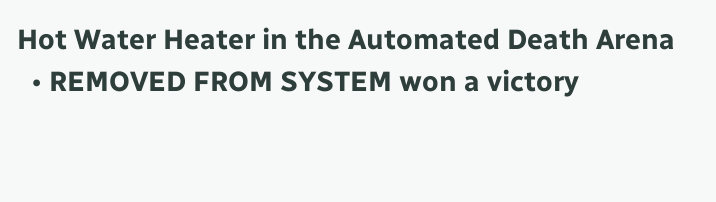Hot Water Heater in the Automated Death Arena
  • REMOVED FROM SYSTEM won a victory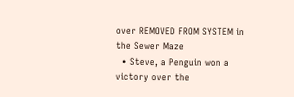over REMOVED FROM SYSTEM in the Sewer Maze
  • Steve, a Penguin won a victory over the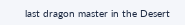last dragon master in the Desert